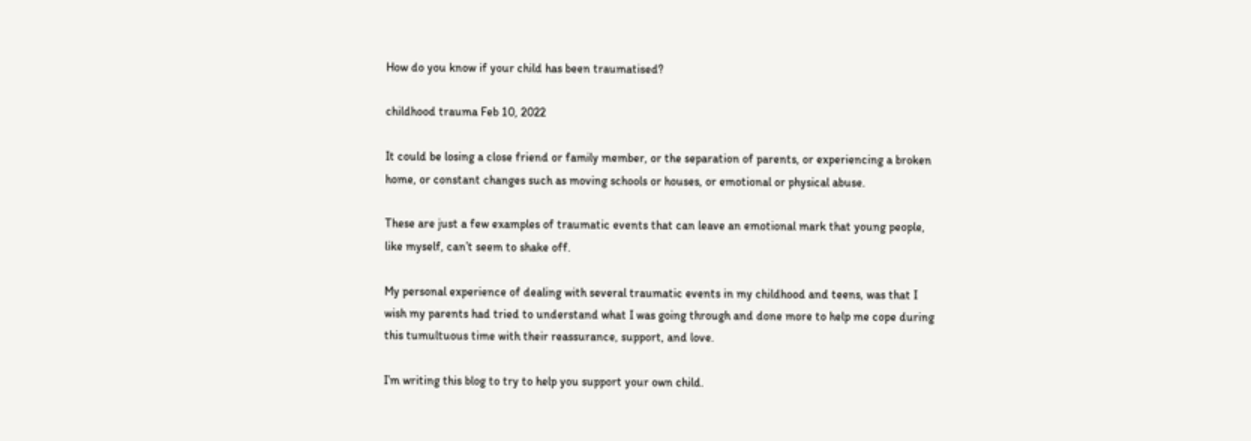How do you know if your child has been traumatised?

childhood trauma Feb 10, 2022

It could be losing a close friend or family member, or the separation of parents, or experiencing a broken home, or constant changes such as moving schools or houses, or emotional or physical abuse.

These are just a few examples of traumatic events that can leave an emotional mark that young people, like myself, can’t seem to shake off.

My personal experience of dealing with several traumatic events in my childhood and teens, was that I wish my parents had tried to understand what I was going through and done more to help me cope during this tumultuous time with their reassurance, support, and love.

I’m writing this blog to try to help you support your own child.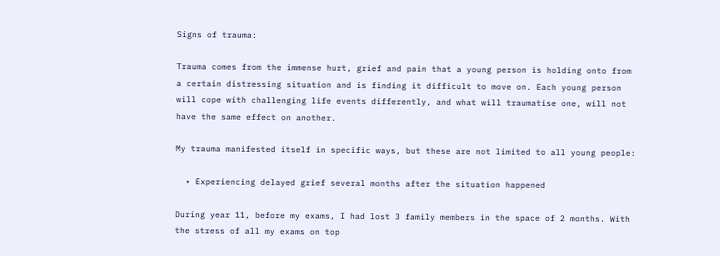Signs of trauma:

Trauma comes from the immense hurt, grief and pain that a young person is holding onto from a certain distressing situation and is finding it difficult to move on. Each young person will cope with challenging life events differently, and what will traumatise one, will not have the same effect on another.

My trauma manifested itself in specific ways, but these are not limited to all young people:

  • Experiencing delayed grief several months after the situation happened

During year 11, before my exams, I had lost 3 family members in the space of 2 months. With the stress of all my exams on top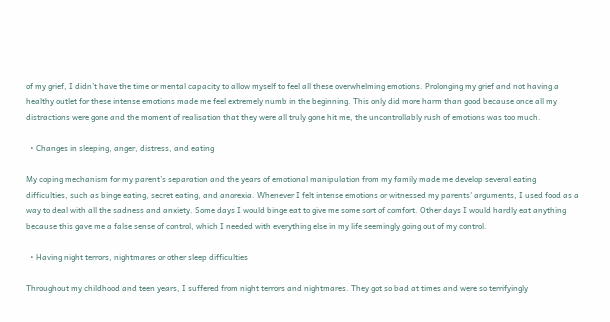of my grief, I didn’t have the time or mental capacity to allow myself to feel all these overwhelming emotions. Prolonging my grief and not having a healthy outlet for these intense emotions made me feel extremely numb in the beginning. This only did more harm than good because once all my distractions were gone and the moment of realisation that they were all truly gone hit me, the uncontrollably rush of emotions was too much.

  • Changes in sleeping, anger, distress, and eating

My coping mechanism for my parent’s separation and the years of emotional manipulation from my family made me develop several eating difficulties, such as binge eating, secret eating, and anorexia. Whenever I felt intense emotions or witnessed my parents' arguments, I used food as a way to deal with all the sadness and anxiety. Some days I would binge eat to give me some sort of comfort. Other days I would hardly eat anything because this gave me a false sense of control, which I needed with everything else in my life seemingly going out of my control.

  • Having night terrors, nightmares or other sleep difficulties

Throughout my childhood and teen years, I suffered from night terrors and nightmares. They got so bad at times and were so terrifyingly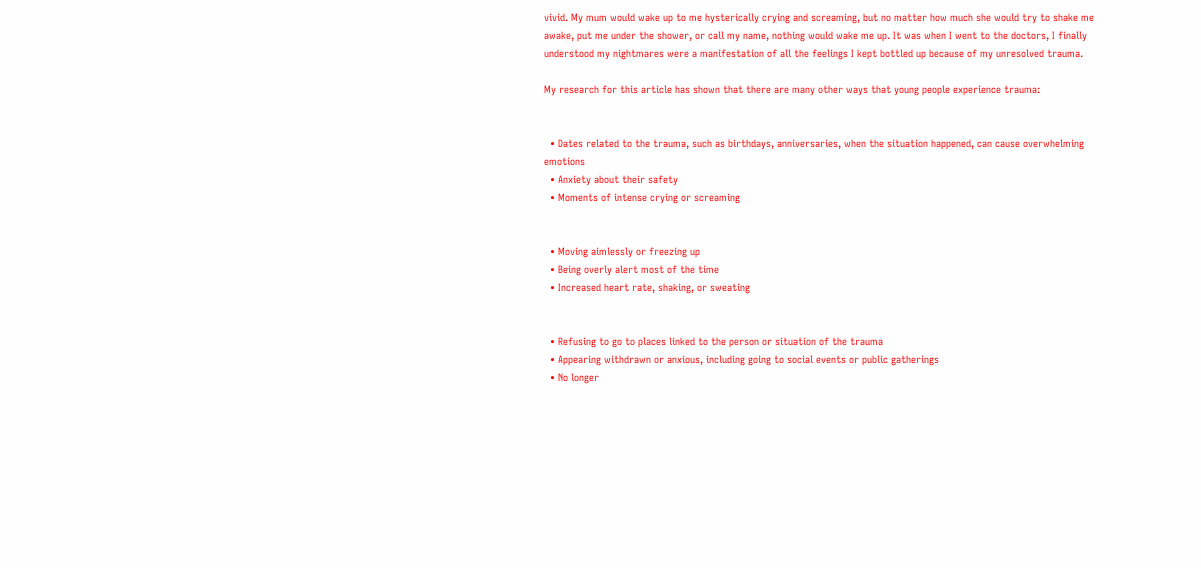vivid. My mum would wake up to me hysterically crying and screaming, but no matter how much she would try to shake me awake, put me under the shower, or call my name, nothing would wake me up. It was when I went to the doctors, I finally understood my nightmares were a manifestation of all the feelings I kept bottled up because of my unresolved trauma.

My research for this article has shown that there are many other ways that young people experience trauma:


  • Dates related to the trauma, such as birthdays, anniversaries, when the situation happened, can cause overwhelming emotions
  • Anxiety about their safety
  • Moments of intense crying or screaming


  • Moving aimlessly or freezing up
  • Being overly alert most of the time
  • Increased heart rate, shaking, or sweating


  • Refusing to go to places linked to the person or situation of the trauma
  • Appearing withdrawn or anxious, including going to social events or public gatherings
  • No longer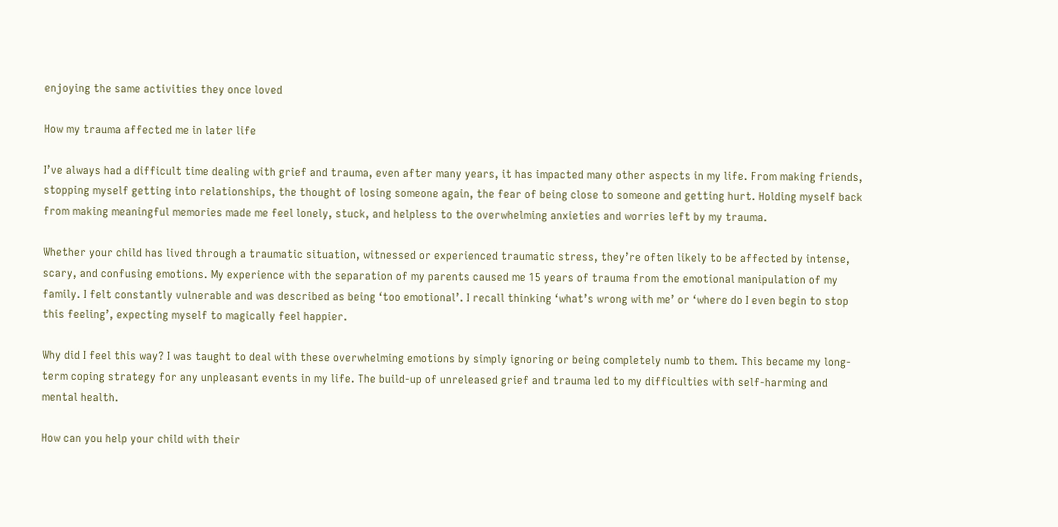enjoying the same activities they once loved

How my trauma affected me in later life

I’ve always had a difficult time dealing with grief and trauma, even after many years, it has impacted many other aspects in my life. From making friends, stopping myself getting into relationships, the thought of losing someone again, the fear of being close to someone and getting hurt. Holding myself back from making meaningful memories made me feel lonely, stuck, and helpless to the overwhelming anxieties and worries left by my trauma.

Whether your child has lived through a traumatic situation, witnessed or experienced traumatic stress, they’re often likely to be affected by intense, scary, and confusing emotions. My experience with the separation of my parents caused me 15 years of trauma from the emotional manipulation of my family. I felt constantly vulnerable and was described as being ‘too emotional’. I recall thinking ‘what’s wrong with me’ or ‘where do I even begin to stop this feeling’, expecting myself to magically feel happier.

Why did I feel this way? I was taught to deal with these overwhelming emotions by simply ignoring or being completely numb to them. This became my long-term coping strategy for any unpleasant events in my life. The build-up of unreleased grief and trauma led to my difficulties with self-harming and mental health.

How can you help your child with their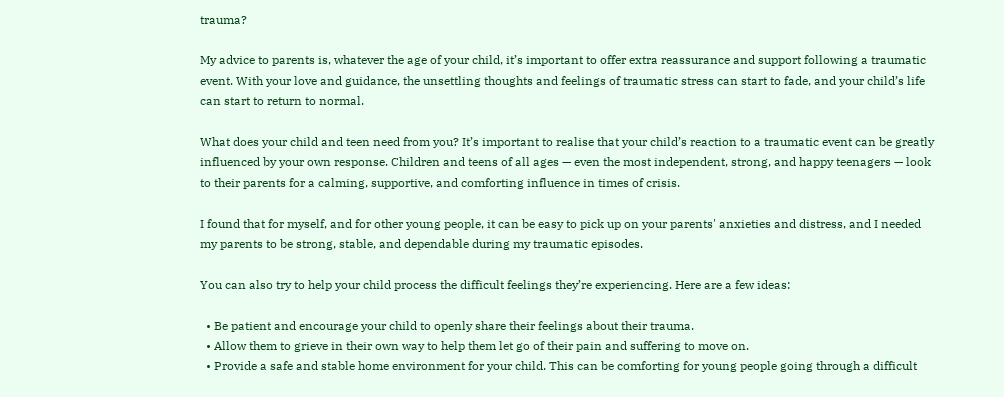trauma?

My advice to parents is, whatever the age of your child, it’s important to offer extra reassurance and support following a traumatic event. With your love and guidance, the unsettling thoughts and feelings of traumatic stress can start to fade, and your child’s life can start to return to normal.

What does your child and teen need from you? It’s important to realise that your child’s reaction to a traumatic event can be greatly influenced by your own response. Children and teens of all ages — even the most independent, strong, and happy teenagers — look to their parents for a calming, supportive, and comforting influence in times of crisis.

I found that for myself, and for other young people, it can be easy to pick up on your parents' anxieties and distress, and I needed my parents to be strong, stable, and dependable during my traumatic episodes.

You can also try to help your child process the difficult feelings they’re experiencing. Here are a few ideas:

  • Be patient and encourage your child to openly share their feelings about their trauma.
  • Allow them to grieve in their own way to help them let go of their pain and suffering to move on.
  • Provide a safe and stable home environment for your child. This can be comforting for young people going through a difficult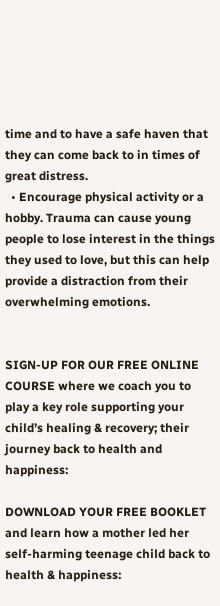time and to have a safe haven that they can come back to in times of great distress.
  • Encourage physical activity or a hobby. Trauma can cause young people to lose interest in the things they used to love, but this can help provide a distraction from their overwhelming emotions.


SIGN-UP FOR OUR FREE ONLINE COURSE where we coach you to play a key role supporting your child’s healing & recovery; their journey back to health and happiness:

DOWNLOAD YOUR FREE BOOKLET and learn how a mother led her self-harming teenage child back to health & happiness: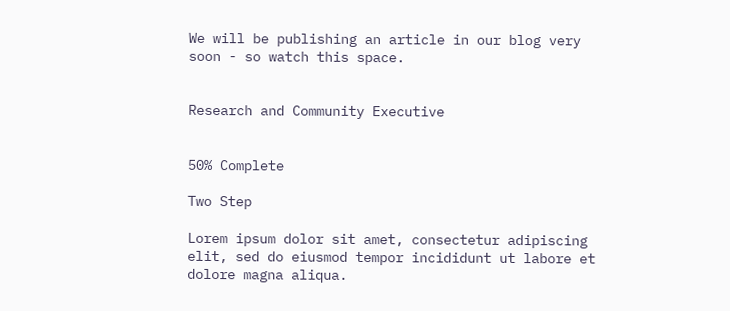We will be publishing an article in our blog very soon - so watch this space.


Research and Community Executive


50% Complete

Two Step

Lorem ipsum dolor sit amet, consectetur adipiscing elit, sed do eiusmod tempor incididunt ut labore et dolore magna aliqua.